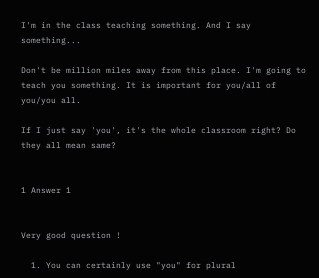I'm in the class teaching something. And I say something...

Don't be million miles away from this place. I'm going to teach you something. It is important for you/all of you/you all.

If I just say 'you', it's the whole classroom right? Do they all mean same?


1 Answer 1


Very good question !

  1. You can certainly use "you" for plural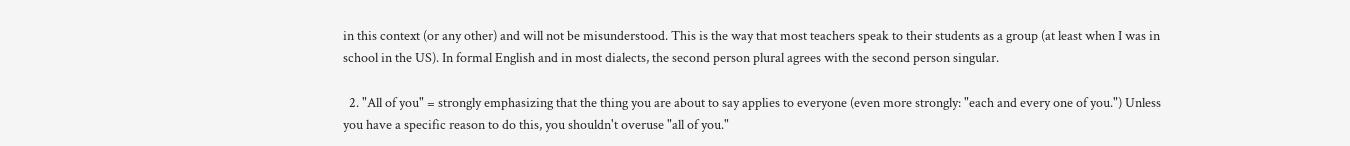in this context (or any other) and will not be misunderstood. This is the way that most teachers speak to their students as a group (at least when I was in school in the US). In formal English and in most dialects, the second person plural agrees with the second person singular.

  2. "All of you" = strongly emphasizing that the thing you are about to say applies to everyone (even more strongly: "each and every one of you.") Unless you have a specific reason to do this, you shouldn't overuse "all of you."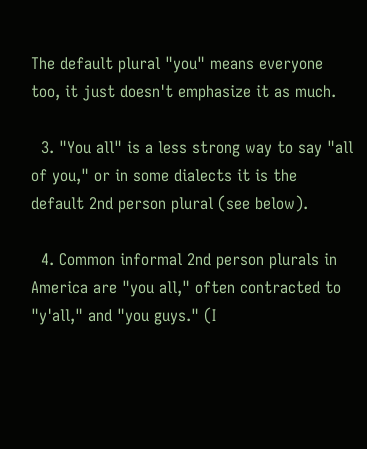The default plural "you" means everyone too, it just doesn't emphasize it as much.

  3. "You all" is a less strong way to say "all of you," or in some dialects it is the default 2nd person plural (see below).

  4. Common informal 2nd person plurals in America are "you all," often contracted to "y'all," and "you guys." (I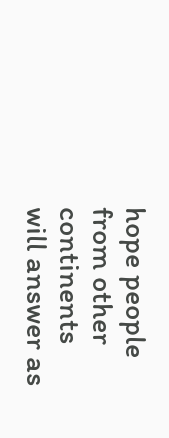hope people from other continents will answer as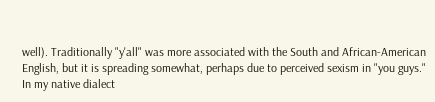well). Traditionally "y'all" was more associated with the South and African-American English, but it is spreading somewhat, perhaps due to perceived sexism in "you guys." In my native dialect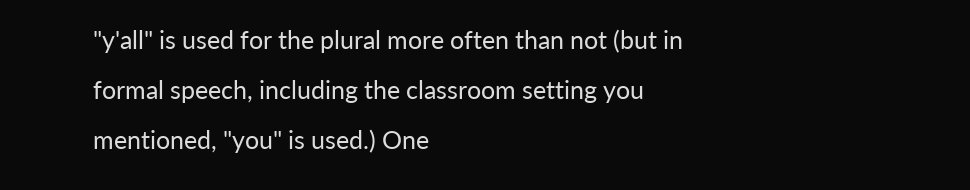"y'all" is used for the plural more often than not (but in formal speech, including the classroom setting you mentioned, "you" is used.) One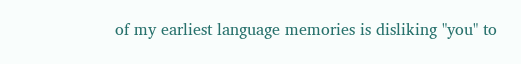of my earliest language memories is disliking "you" to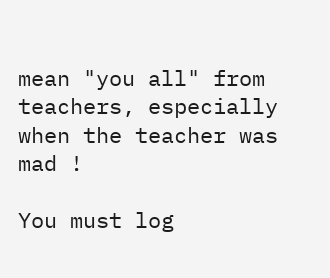mean "you all" from teachers, especially when the teacher was mad !

You must log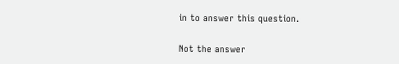in to answer this question.

Not the answer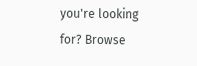you're looking for? Browse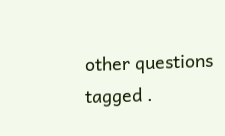other questions tagged .